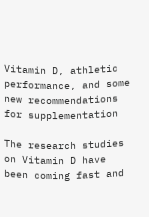Vitamin D, athletic performance, and some new recommendations for supplementation

The research studies on Vitamin D have been coming fast and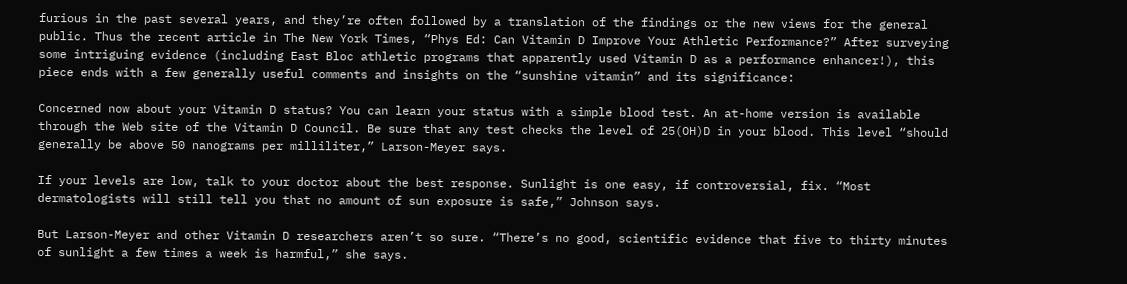furious in the past several years, and they’re often followed by a translation of the findings or the new views for the general public. Thus the recent article in The New York Times, “Phys Ed: Can Vitamin D Improve Your Athletic Performance?” After surveying some intriguing evidence (including East Bloc athletic programs that apparently used Vitamin D as a performance enhancer!), this piece ends with a few generally useful comments and insights on the “sunshine vitamin” and its significance:

Concerned now about your Vitamin D status? You can learn your status with a simple blood test. An at-home version is available through the Web site of the Vitamin D Council. Be sure that any test checks the level of 25(OH)D in your blood. This level “should generally be above 50 nanograms per milliliter,” Larson-Meyer says.

If your levels are low, talk to your doctor about the best response. Sunlight is one easy, if controversial, fix. “Most dermatologists will still tell you that no amount of sun exposure is safe,” Johnson says.

But Larson-Meyer and other Vitamin D researchers aren’t so sure. “There’s no good, scientific evidence that five to thirty minutes of sunlight a few times a week is harmful,” she says.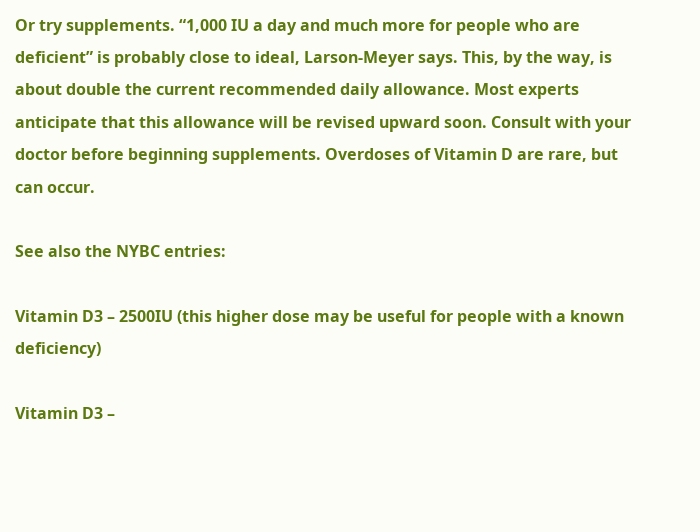Or try supplements. “1,000 IU a day and much more for people who are deficient” is probably close to ideal, Larson-Meyer says. This, by the way, is about double the current recommended daily allowance. Most experts anticipate that this allowance will be revised upward soon. Consult with your doctor before beginning supplements. Overdoses of Vitamin D are rare, but can occur.

See also the NYBC entries:

Vitamin D3 – 2500IU (this higher dose may be useful for people with a known deficiency)

Vitamin D3 –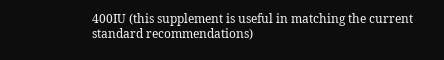400IU (this supplement is useful in matching the current standard recommendations)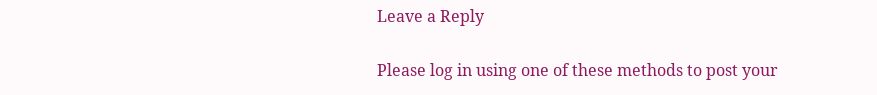Leave a Reply

Please log in using one of these methods to post your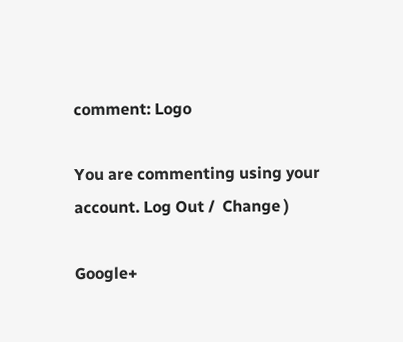comment: Logo

You are commenting using your account. Log Out /  Change )

Google+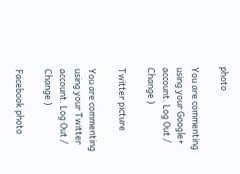photo

You are commenting using your Google+ account. Log Out /  Change )

Twitter picture

You are commenting using your Twitter account. Log Out /  Change )

Facebook photo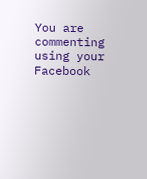You are commenting using your Facebook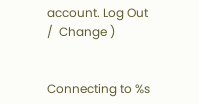account. Log Out /  Change )


Connecting to %s